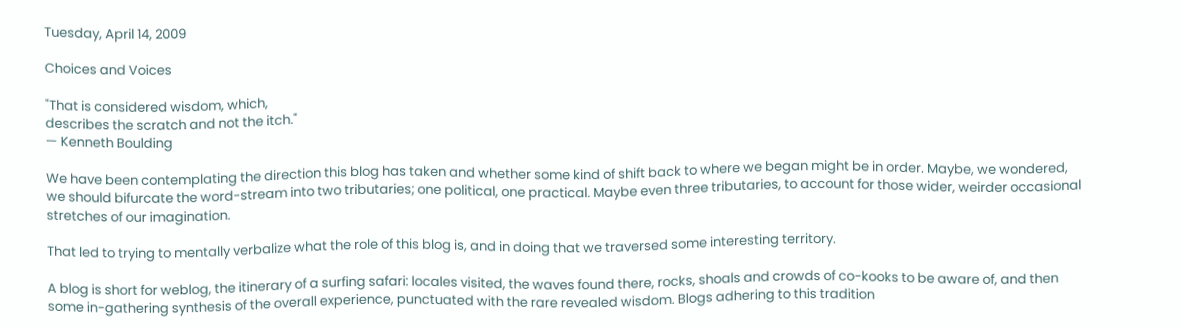Tuesday, April 14, 2009

Choices and Voices

"That is considered wisdom, which,
describes the scratch and not the itch."
— Kenneth Boulding

We have been contemplating the direction this blog has taken and whether some kind of shift back to where we began might be in order. Maybe, we wondered, we should bifurcate the word-stream into two tributaries; one political, one practical. Maybe even three tributaries, to account for those wider, weirder occasional stretches of our imagination.

That led to trying to mentally verbalize what the role of this blog is, and in doing that we traversed some interesting territory.

A blog is short for weblog, the itinerary of a surfing safari: locales visited, the waves found there, rocks, shoals and crowds of co-kooks to be aware of, and then some in-gathering synthesis of the overall experience, punctuated with the rare revealed wisdom. Blogs adhering to this tradition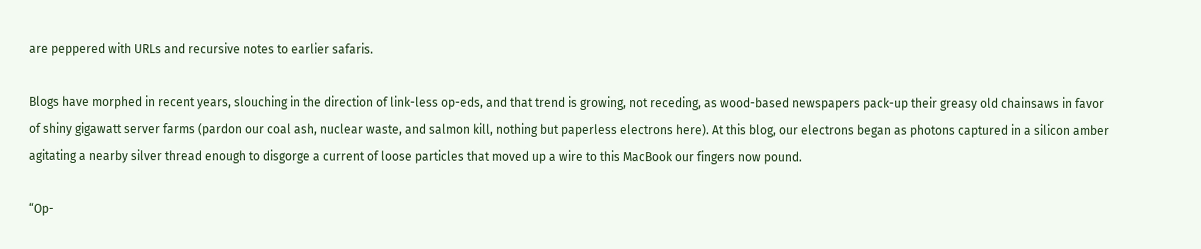are peppered with URLs and recursive notes to earlier safaris.

Blogs have morphed in recent years, slouching in the direction of link-less op-eds, and that trend is growing, not receding, as wood-based newspapers pack-up their greasy old chainsaws in favor of shiny gigawatt server farms (pardon our coal ash, nuclear waste, and salmon kill, nothing but paperless electrons here). At this blog, our electrons began as photons captured in a silicon amber agitating a nearby silver thread enough to disgorge a current of loose particles that moved up a wire to this MacBook our fingers now pound.

“Op-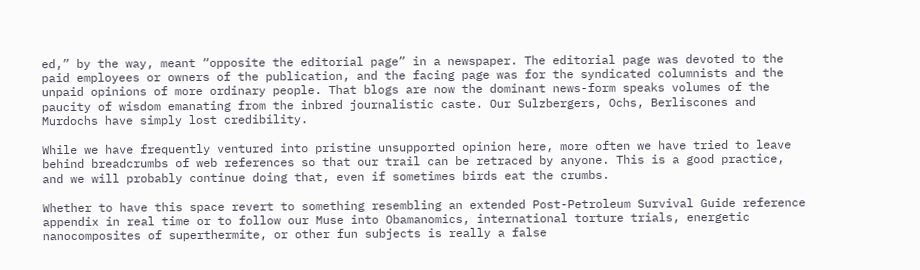ed,” by the way, meant “opposite the editorial page” in a newspaper. The editorial page was devoted to the paid employees or owners of the publication, and the facing page was for the syndicated columnists and the unpaid opinions of more ordinary people. That blogs are now the dominant news-form speaks volumes of the paucity of wisdom emanating from the inbred journalistic caste. Our Sulzbergers, Ochs, Berliscones and Murdochs have simply lost credibility.

While we have frequently ventured into pristine unsupported opinion here, more often we have tried to leave behind breadcrumbs of web references so that our trail can be retraced by anyone. This is a good practice, and we will probably continue doing that, even if sometimes birds eat the crumbs.

Whether to have this space revert to something resembling an extended Post-Petroleum Survival Guide reference appendix in real time or to follow our Muse into Obamanomics, international torture trials, energetic nanocomposites of superthermite, or other fun subjects is really a false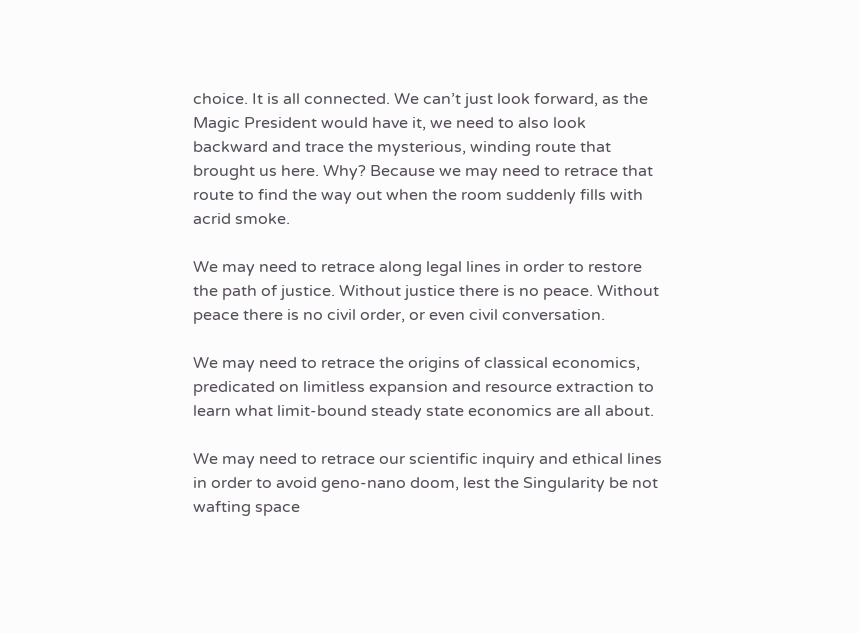choice. It is all connected. We can’t just look forward, as the Magic President would have it, we need to also look backward and trace the mysterious, winding route that brought us here. Why? Because we may need to retrace that route to find the way out when the room suddenly fills with acrid smoke.

We may need to retrace along legal lines in order to restore the path of justice. Without justice there is no peace. Without peace there is no civil order, or even civil conversation.

We may need to retrace the origins of classical economics, predicated on limitless expansion and resource extraction to learn what limit-bound steady state economics are all about.

We may need to retrace our scientific inquiry and ethical lines in order to avoid geno-nano doom, lest the Singularity be not wafting space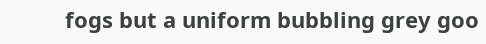fogs but a uniform bubbling grey goo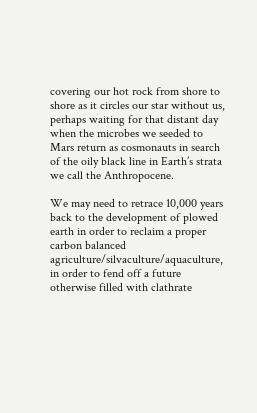covering our hot rock from shore to shore as it circles our star without us, perhaps waiting for that distant day when the microbes we seeded to Mars return as cosmonauts in search of the oily black line in Earth’s strata we call the Anthropocene.

We may need to retrace 10,000 years back to the development of plowed earth in order to reclaim a proper carbon balanced agriculture/silvaculture/aquaculture, in order to fend off a future otherwise filled with clathrate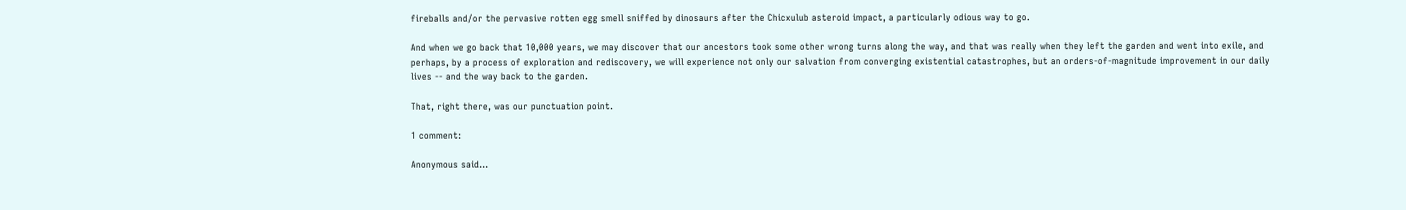fireballs and/or the pervasive rotten egg smell sniffed by dinosaurs after the Chicxulub asteroid impact, a particularly odious way to go.

And when we go back that 10,000 years, we may discover that our ancestors took some other wrong turns along the way, and that was really when they left the garden and went into exile, and perhaps, by a process of exploration and rediscovery, we will experience not only our salvation from converging existential catastrophes, but an orders-of-magnitude improvement in our daily lives -- and the way back to the garden.

That, right there, was our punctuation point.

1 comment:

Anonymous said...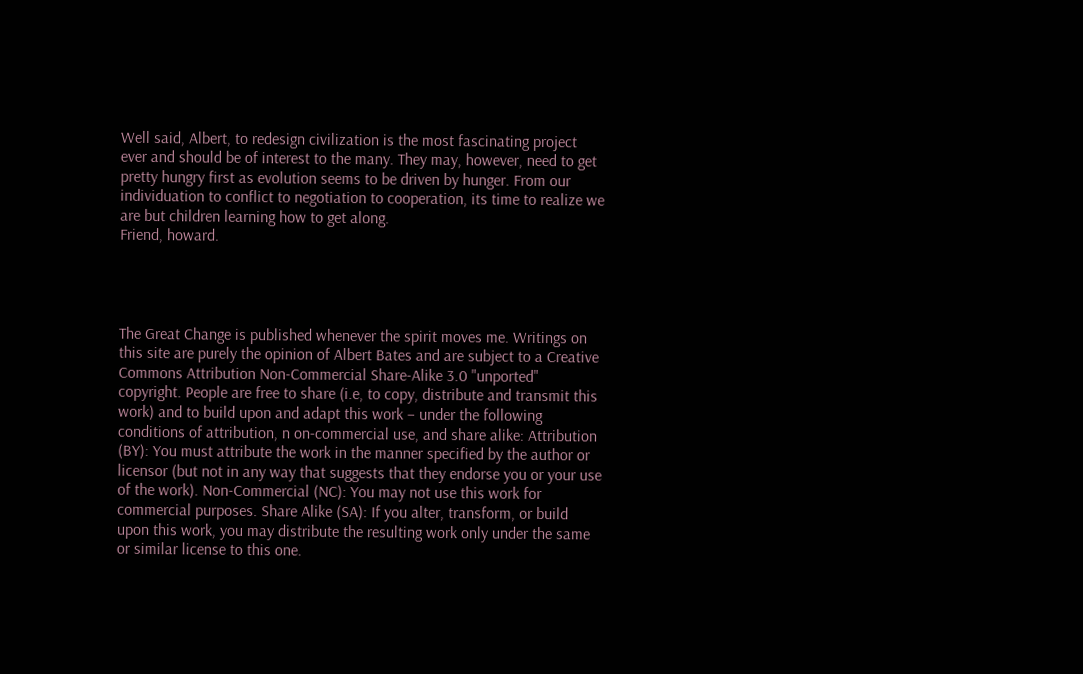Well said, Albert, to redesign civilization is the most fascinating project ever and should be of interest to the many. They may, however, need to get pretty hungry first as evolution seems to be driven by hunger. From our individuation to conflict to negotiation to cooperation, its time to realize we are but children learning how to get along.
Friend, howard.




The Great Change is published whenever the spirit moves me. Writings on this site are purely the opinion of Albert Bates and are subject to a Creative Commons Attribution Non-Commercial Share-Alike 3.0 "unported" copyright. People are free to share (i.e, to copy, distribute and transmit this work) and to build upon and adapt this work – under the following conditions of attribution, n on-commercial use, and share alike: Attribution (BY): You must attribute the work in the manner specified by the author or licensor (but not in any way that suggests that they endorse you or your use of the work). Non-Commercial (NC): You may not use this work for commercial purposes. Share Alike (SA): If you alter, transform, or build upon this work, you may distribute the resulting work only under the same or similar license to this one.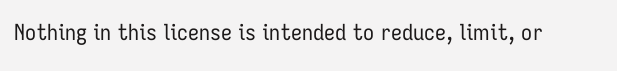Nothing in this license is intended to reduce, limit, or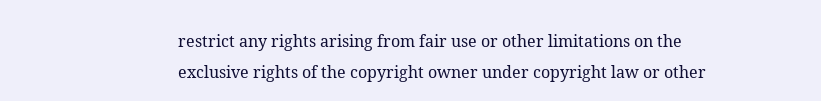restrict any rights arising from fair use or other limitations on the exclusive rights of the copyright owner under copyright law or other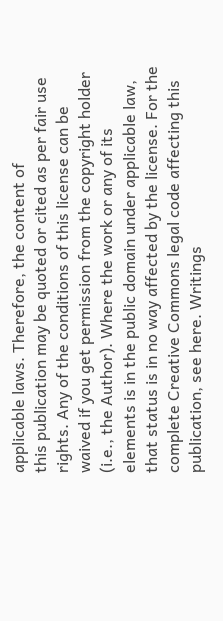applicable laws. Therefore, the content of
this publication may be quoted or cited as per fair use rights. Any of the conditions of this license can be waived if you get permission from the copyright holder (i.e., the Author). Where the work or any of its elements is in the public domain under applicable law, that status is in no way affected by the license. For the complete Creative Commons legal code affecting this publication, see here. Writings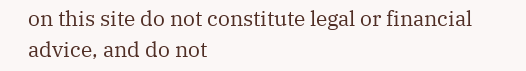on this site do not constitute legal or financial advice, and do not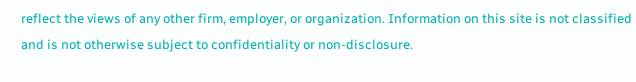reflect the views of any other firm, employer, or organization. Information on this site is not classified and is not otherwise subject to confidentiality or non-disclosure.